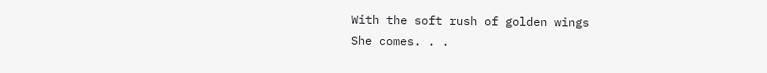With the soft rush of golden wings
She comes. . .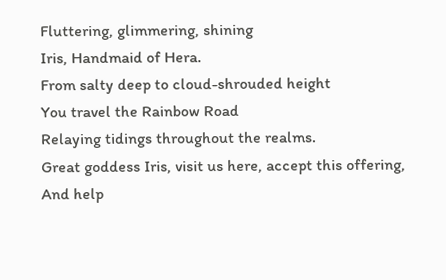Fluttering, glimmering, shining
Iris, Handmaid of Hera.
From salty deep to cloud-shrouded height
You travel the Rainbow Road
Relaying tidings throughout the realms.
Great goddess Iris, visit us here, accept this offering,
And help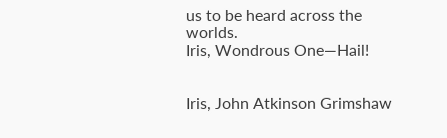us to be heard across the worlds.
Iris, Wondrous One—Hail!


Iris, John Atkinson Grimshaw